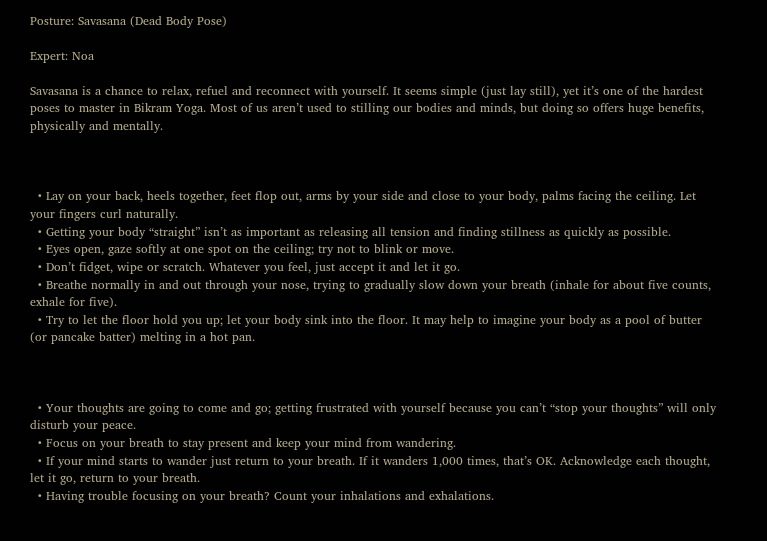Posture: Savasana (Dead Body Pose)

Expert: Noa

Savasana is a chance to relax, refuel and reconnect with yourself. It seems simple (just lay still), yet it’s one of the hardest poses to master in Bikram Yoga. Most of us aren’t used to stilling our bodies and minds, but doing so offers huge benefits, physically and mentally.



  • Lay on your back, heels together, feet flop out, arms by your side and close to your body, palms facing the ceiling. Let your fingers curl naturally.
  • Getting your body “straight” isn’t as important as releasing all tension and finding stillness as quickly as possible.
  • Eyes open, gaze softly at one spot on the ceiling; try not to blink or move.
  • Don’t fidget, wipe or scratch. Whatever you feel, just accept it and let it go.
  • Breathe normally in and out through your nose, trying to gradually slow down your breath (inhale for about five counts, exhale for five).
  • Try to let the floor hold you up; let your body sink into the floor. It may help to imagine your body as a pool of butter (or pancake batter) melting in a hot pan.



  • Your thoughts are going to come and go; getting frustrated with yourself because you can’t “stop your thoughts” will only disturb your peace.
  • Focus on your breath to stay present and keep your mind from wandering.
  • If your mind starts to wander just return to your breath. If it wanders 1,000 times, that’s OK. Acknowledge each thought, let it go, return to your breath.
  • Having trouble focusing on your breath? Count your inhalations and exhalations.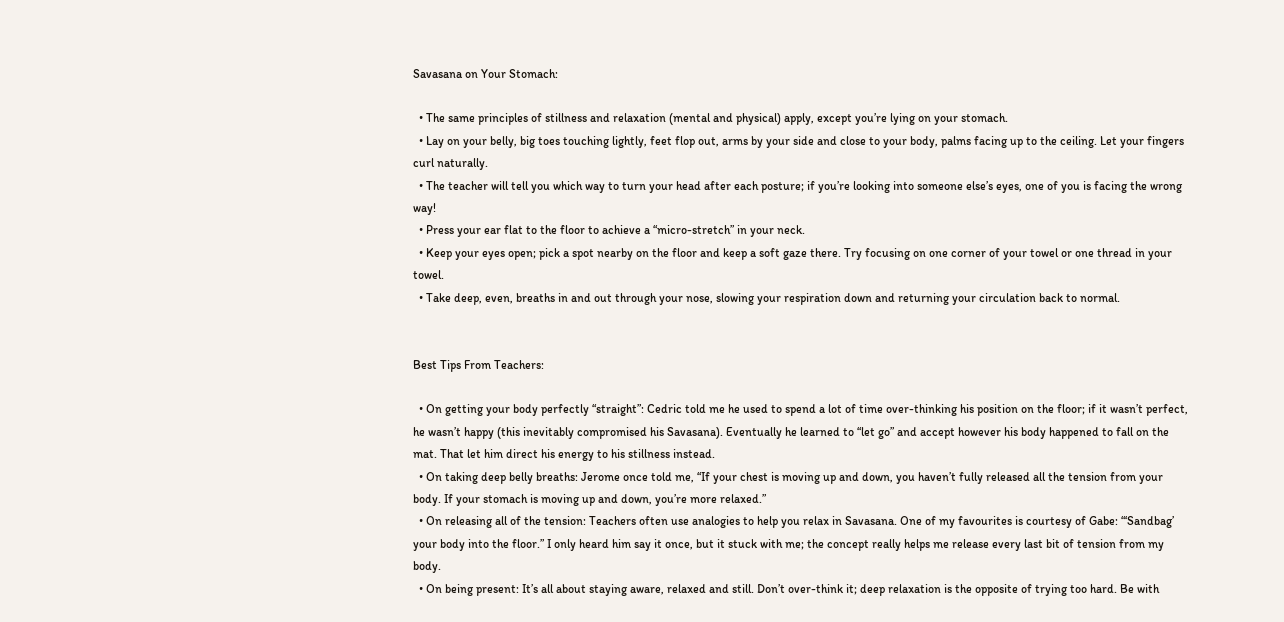Savasana on Your Stomach:

  • The same principles of stillness and relaxation (mental and physical) apply, except you’re lying on your stomach.
  • Lay on your belly, big toes touching lightly, feet flop out, arms by your side and close to your body, palms facing up to the ceiling. Let your fingers curl naturally.
  • The teacher will tell you which way to turn your head after each posture; if you’re looking into someone else’s eyes, one of you is facing the wrong way!
  • Press your ear flat to the floor to achieve a “micro-stretch” in your neck.
  • Keep your eyes open; pick a spot nearby on the floor and keep a soft gaze there. Try focusing on one corner of your towel or one thread in your towel.
  • Take deep, even, breaths in and out through your nose, slowing your respiration down and returning your circulation back to normal.


Best Tips From Teachers:

  • On getting your body perfectly “straight”: Cedric told me he used to spend a lot of time over-thinking his position on the floor; if it wasn’t perfect, he wasn’t happy (this inevitably compromised his Savasana). Eventually he learned to “let go” and accept however his body happened to fall on the mat. That let him direct his energy to his stillness instead.
  • On taking deep belly breaths: Jerome once told me, “If your chest is moving up and down, you haven’t fully released all the tension from your body. If your stomach is moving up and down, you’re more relaxed.”
  • On releasing all of the tension: Teachers often use analogies to help you relax in Savasana. One of my favourites is courtesy of Gabe: “‘Sandbag’ your body into the floor.” I only heard him say it once, but it stuck with me; the concept really helps me release every last bit of tension from my body.
  • On being present: It’s all about staying aware, relaxed and still. Don’t over-think it; deep relaxation is the opposite of trying too hard. Be with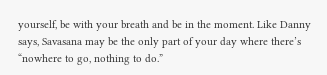yourself, be with your breath and be in the moment. Like Danny says, Savasana may be the only part of your day where there’s “nowhere to go, nothing to do.”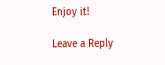Enjoy it!

Leave a Reply